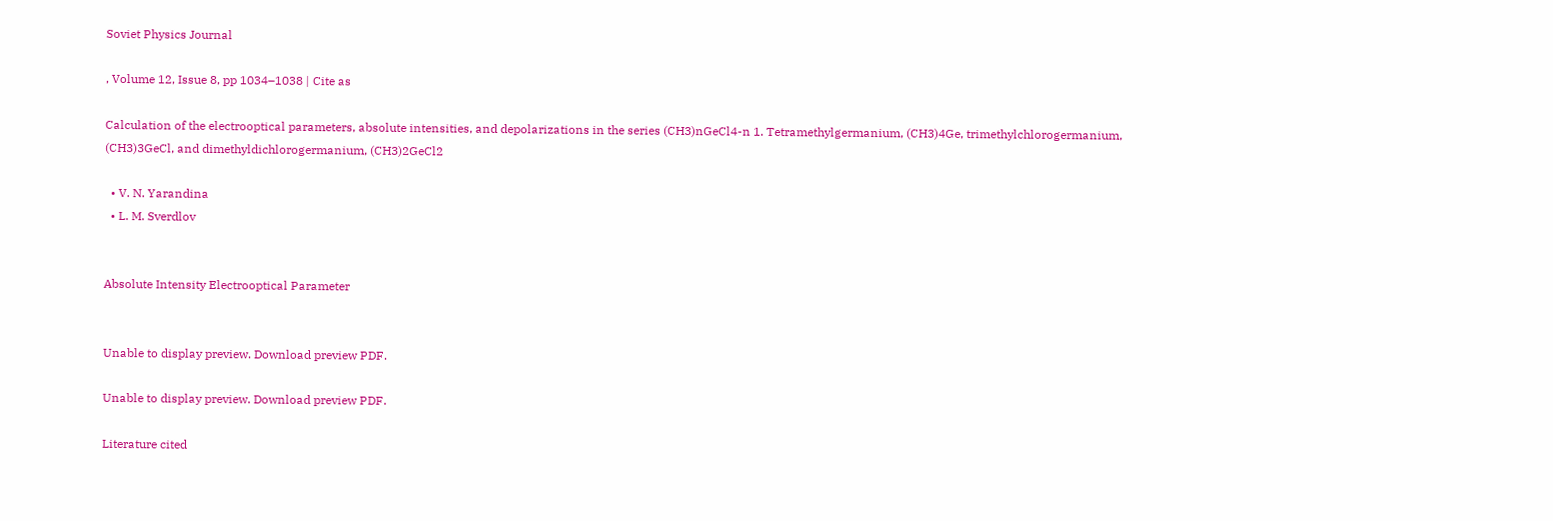Soviet Physics Journal

, Volume 12, Issue 8, pp 1034–1038 | Cite as

Calculation of the electrooptical parameters, absolute intensities, and depolarizations in the series (CH3)nGeCl4-n 1. Tetramethylgermanium, (CH3)4Ge, trimethylchlorogermanium, (CH3)3GeCl, and dimethyldichlorogermanium, (CH3)2GeCl2

  • V. N. Yarandina
  • L. M. Sverdlov


Absolute Intensity Electrooptical Parameter


Unable to display preview. Download preview PDF.

Unable to display preview. Download preview PDF.

Literature cited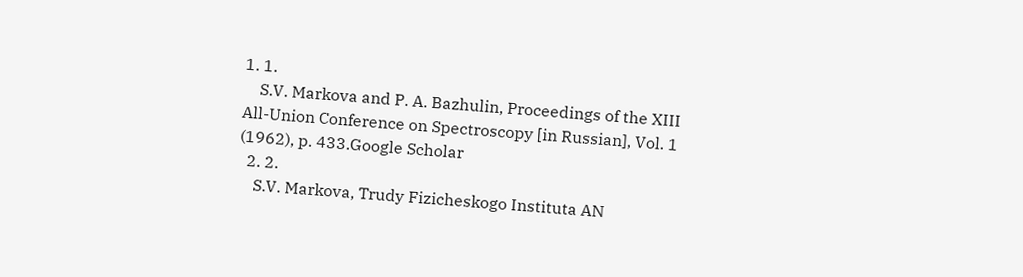1. 1.
    S.V. Markova and P. A. Bazhulin, Proceedings of the XIII All-Union Conference on Spectroscopy [in Russian], Vol. 1 (1962), p. 433.Google Scholar
  2. 2.
    S.V. Markova, Trudy Fizicheskogo Instituta AN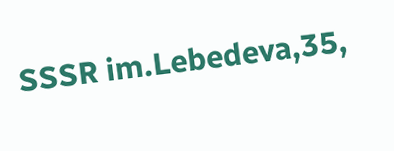SSSR im.Lebedeva,35,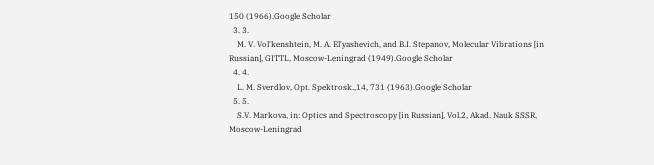150 (1966).Google Scholar
  3. 3.
    M. V. Vol'kenshtein, M. A. El'yashevich, and B.I. Stepanov, Molecular Vibrations [in Russian], GITTL, Moscow-Leningrad (1949).Google Scholar
  4. 4.
    L. M. Sverdlov, Opt. Spektrosk.,14, 731 (1963).Google Scholar
  5. 5.
    S.V. Markova, in: Optics and Spectroscopy [in Russian], Vol.2, Akad. Nauk SSSR, Moscow-Leningrad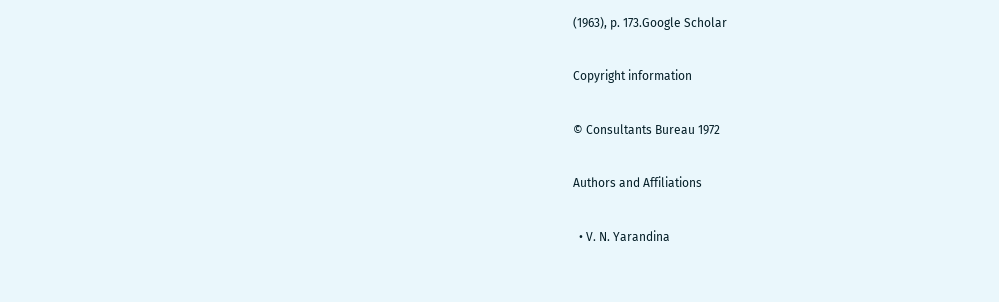(1963), p. 173.Google Scholar

Copyright information

© Consultants Bureau 1972

Authors and Affiliations

  • V. N. Yarandina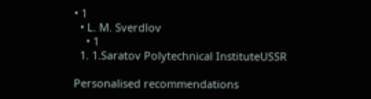• 1
  • L. M. Sverdlov
    • 1
  1. 1.Saratov Polytechnical InstituteUSSR

Personalised recommendations